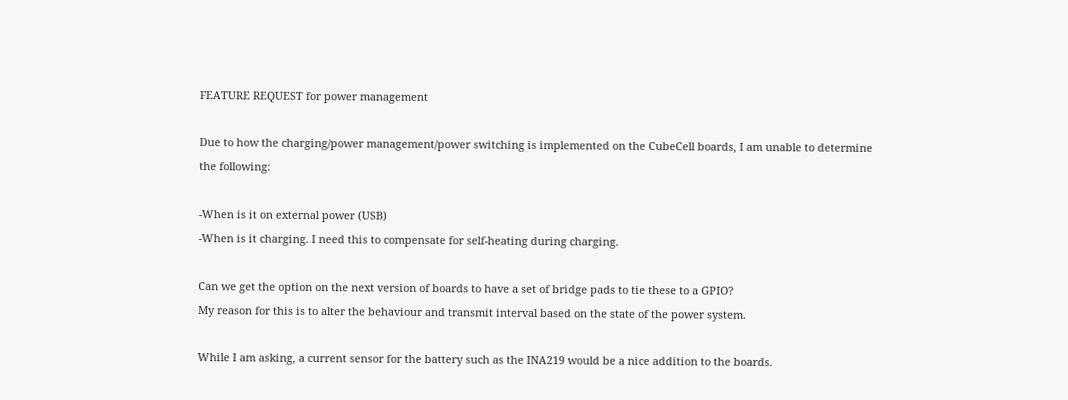FEATURE REQUEST for power management

Due to how the charging/power management/power switching is implemented on the CubeCell boards, I am unable to determine the following:

-When is it on external power (USB)
-When is it charging. I need this to compensate for self-heating during charging.

Can we get the option on the next version of boards to have a set of bridge pads to tie these to a GPIO?
My reason for this is to alter the behaviour and transmit interval based on the state of the power system.

While I am asking, a current sensor for the battery such as the INA219 would be a nice addition to the boards.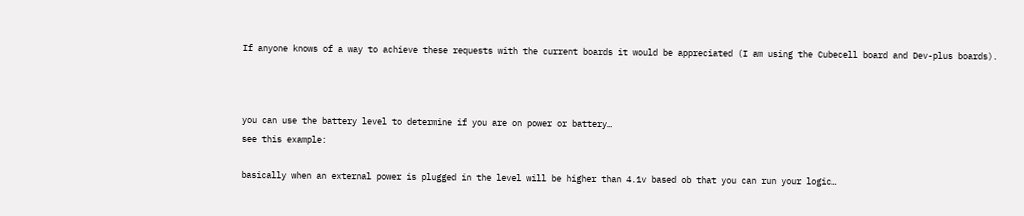If anyone knows of a way to achieve these requests with the current boards it would be appreciated (I am using the Cubecell board and Dev-plus boards).



you can use the battery level to determine if you are on power or battery…
see this example:

basically when an external power is plugged in the level will be higher than 4.1v based ob that you can run your logic…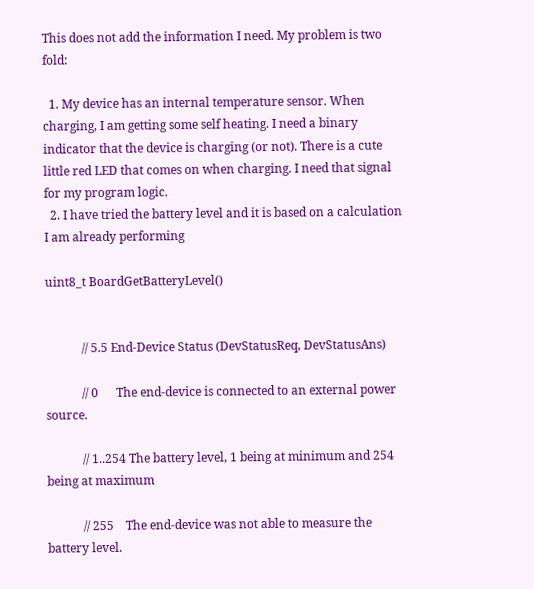This does not add the information I need. My problem is two fold:

  1. My device has an internal temperature sensor. When charging, I am getting some self heating. I need a binary indicator that the device is charging (or not). There is a cute little red LED that comes on when charging. I need that signal for my program logic.
  2. I have tried the battery level and it is based on a calculation I am already performing

uint8_t BoardGetBatteryLevel()


            // 5.5 End-Device Status (DevStatusReq, DevStatusAns)

            // 0      The end-device is connected to an external power source.

            // 1..254 The battery level, 1 being at minimum and 254 being at maximum

            // 255    The end-device was not able to measure the battery level.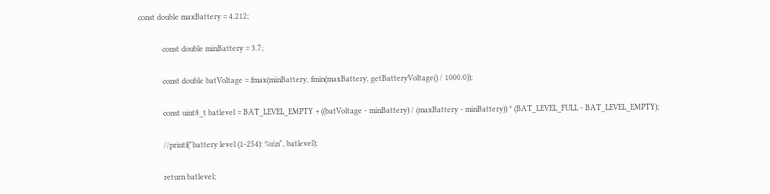const double maxBattery = 4.212;

            const double minBattery = 3.7;

            const double batVoltage = fmax(minBattery, fmin(maxBattery, getBatteryVoltage() / 1000.0));

            const uint8_t batlevel = BAT_LEVEL_EMPTY + ((batVoltage - minBattery) / (maxBattery - minBattery)) * (BAT_LEVEL_FULL - BAT_LEVEL_EMPTY);

            //printf("battery level (1-254): %u\n", batlevel);

            return batlevel;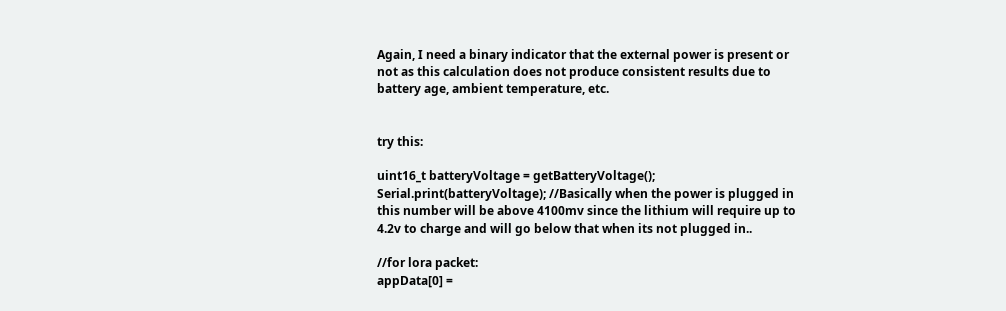Again, I need a binary indicator that the external power is present or not as this calculation does not produce consistent results due to battery age, ambient temperature, etc.


try this:

uint16_t batteryVoltage = getBatteryVoltage();
Serial.print(batteryVoltage); //Basically when the power is plugged in this number will be above 4100mv since the lithium will require up to 4.2v to charge and will go below that when its not plugged in..

//for lora packet:
appData[0] =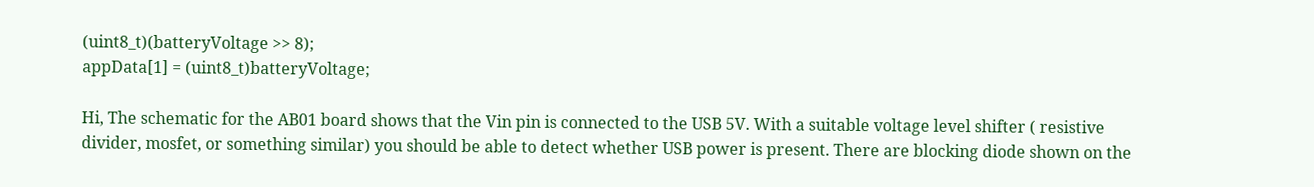(uint8_t)(batteryVoltage >> 8);
appData[1] = (uint8_t)batteryVoltage;

Hi, The schematic for the AB01 board shows that the Vin pin is connected to the USB 5V. With a suitable voltage level shifter ( resistive divider, mosfet, or something similar) you should be able to detect whether USB power is present. There are blocking diode shown on the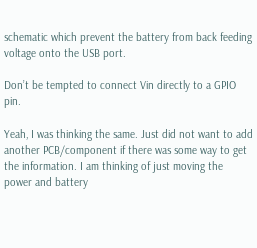schematic which prevent the battery from back feeding voltage onto the USB port.

Don’t be tempted to connect Vin directly to a GPIO pin.

Yeah, I was thinking the same. Just did not want to add another PCB/component if there was some way to get the information. I am thinking of just moving the power and battery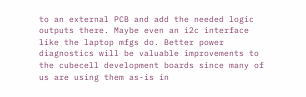to an external PCB and add the needed logic outputs there. Maybe even an i2c interface like the laptop mfgs do. Better power diagnostics will be valuable improvements to the cubecell development boards since many of us are using them as-is in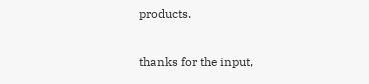products.

thanks for the input,